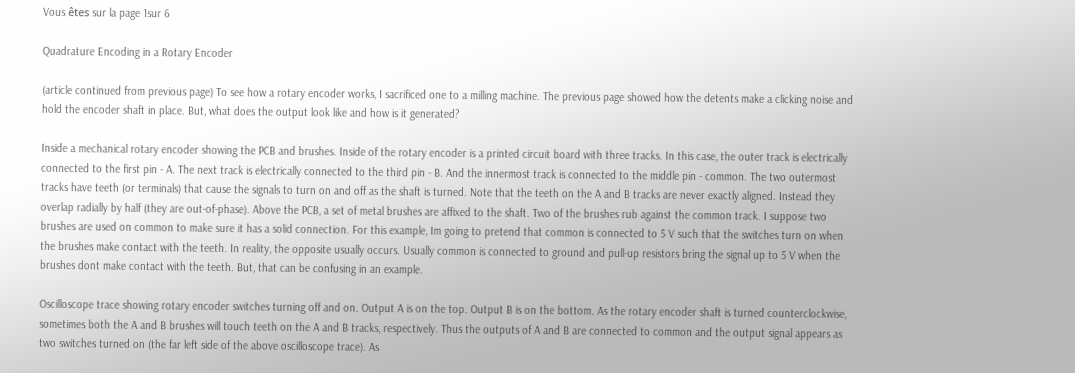Vous êtes sur la page 1sur 6

Quadrature Encoding in a Rotary Encoder

(article continued from previous page) To see how a rotary encoder works, I sacrificed one to a milling machine. The previous page showed how the detents make a clicking noise and hold the encoder shaft in place. But, what does the output look like and how is it generated?

Inside a mechanical rotary encoder showing the PCB and brushes. Inside of the rotary encoder is a printed circuit board with three tracks. In this case, the outer track is electrically connected to the first pin - A. The next track is electrically connected to the third pin - B. And the innermost track is connected to the middle pin - common. The two outermost tracks have teeth (or terminals) that cause the signals to turn on and off as the shaft is turned. Note that the teeth on the A and B tracks are never exactly aligned. Instead they overlap radially by half (they are out-of-phase). Above the PCB, a set of metal brushes are affixed to the shaft. Two of the brushes rub against the common track. I suppose two brushes are used on common to make sure it has a solid connection. For this example, Im going to pretend that common is connected to 5 V such that the switches turn on when the brushes make contact with the teeth. In reality, the opposite usually occurs. Usually common is connected to ground and pull-up resistors bring the signal up to 5 V when the brushes dont make contact with the teeth. But, that can be confusing in an example.

Oscilloscope trace showing rotary encoder switches turning off and on. Output A is on the top. Output B is on the bottom. As the rotary encoder shaft is turned counterclockwise, sometimes both the A and B brushes will touch teeth on the A and B tracks, respectively. Thus the outputs of A and B are connected to common and the output signal appears as two switches turned on (the far left side of the above oscilloscope trace). As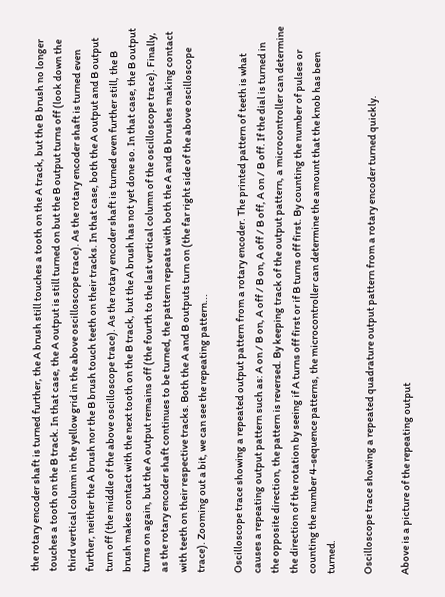the rotary encoder shaft is turned further, the A brush still touches a tooth on the A track, but the B brush no longer touches a tooth on the B track. In that case, the A output is still turned on but the B output turns off (look down the third vertical column in the yellow grid in the above oscilloscope trace). As the rotary encoder shaft is turned even further, neither the A brush nor the B brush touch teeth on their tracks. In that case, both the A output and B output turn off (the middle of the above oscilloscope trace). As the rotary encoder shaft is turned even further still, the B brush makes contact with the next tooth on the B track, but the A brush has not yet done so. In that case, the B output turns on again, but the A output remains off (the fourth to the last vertical column of the oscilloscope trace). Finally, as the rotary encoder shaft continues to be turned, the pattern repeats with both the A and B brushes making contact with teeth on their respective tracks. Both the A and B outputs turn on (the far right side of the above oscilloscope trace). Zooming out a bit, we can see the repeating pattern...

Oscilloscope trace showing a repeated output pattern from a rotary encoder. The printed pattern of teeth is what causes a repeating output pattern such as: A on / B on, A off / B on, A off / B off, A on / B off. If the dial is turned in the opposite direction, the pattern is reversed. By keeping track of the output pattern, a microcontroller can determine the direction of the rotation by seeing if A turns off first or if B turns off first. By counting the number of pulses or counting the number 4-sequence patterns, the microcontroller can determine the amount that the knob has been turned.

Oscilloscope trace showing a repeated quadrature output pattern from a rotary encoder turned quickly.

Above is a picture of the repeating output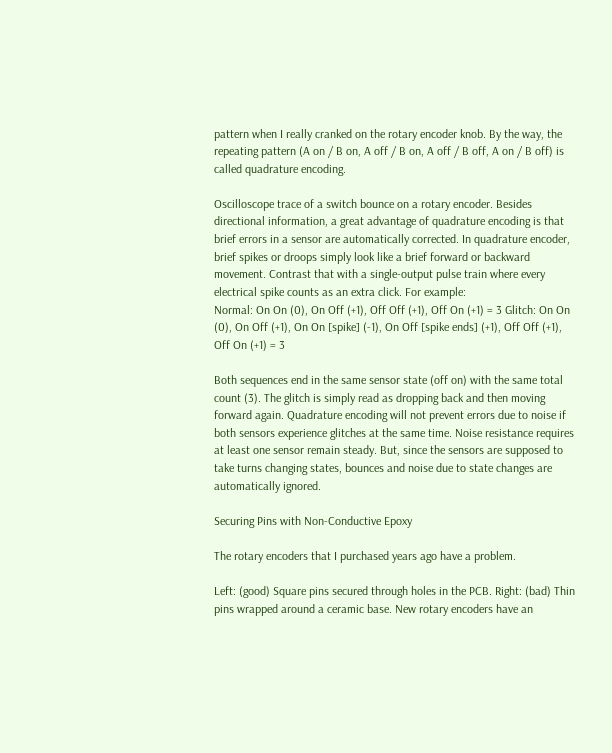pattern when I really cranked on the rotary encoder knob. By the way, the repeating pattern (A on / B on, A off / B on, A off / B off, A on / B off) is called quadrature encoding.

Oscilloscope trace of a switch bounce on a rotary encoder. Besides directional information, a great advantage of quadrature encoding is that brief errors in a sensor are automatically corrected. In quadrature encoder, brief spikes or droops simply look like a brief forward or backward movement. Contrast that with a single-output pulse train where every electrical spike counts as an extra click. For example:
Normal: On On (0), On Off (+1), Off Off (+1), Off On (+1) = 3 Glitch: On On (0), On Off (+1), On On [spike] (-1), On Off [spike ends] (+1), Off Off (+1), Off On (+1) = 3

Both sequences end in the same sensor state (off on) with the same total count (3). The glitch is simply read as dropping back and then moving forward again. Quadrature encoding will not prevent errors due to noise if both sensors experience glitches at the same time. Noise resistance requires at least one sensor remain steady. But, since the sensors are supposed to take turns changing states, bounces and noise due to state changes are automatically ignored.

Securing Pins with Non-Conductive Epoxy

The rotary encoders that I purchased years ago have a problem.

Left: (good) Square pins secured through holes in the PCB. Right: (bad) Thin pins wrapped around a ceramic base. New rotary encoders have an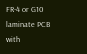FR-4 or G10 laminate PCB with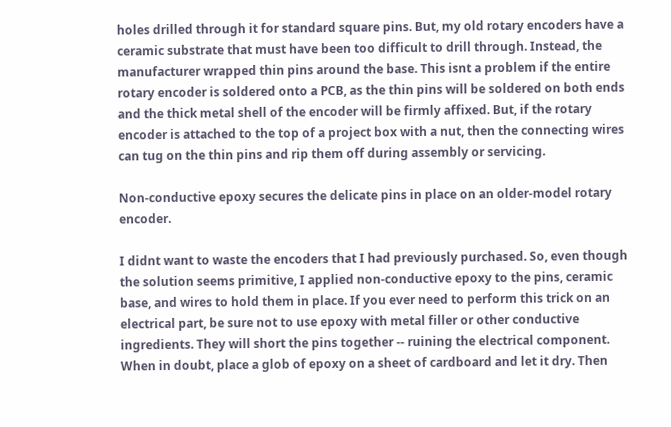holes drilled through it for standard square pins. But, my old rotary encoders have a ceramic substrate that must have been too difficult to drill through. Instead, the manufacturer wrapped thin pins around the base. This isnt a problem if the entire rotary encoder is soldered onto a PCB, as the thin pins will be soldered on both ends and the thick metal shell of the encoder will be firmly affixed. But, if the rotary encoder is attached to the top of a project box with a nut, then the connecting wires can tug on the thin pins and rip them off during assembly or servicing.

Non-conductive epoxy secures the delicate pins in place on an older-model rotary encoder.

I didnt want to waste the encoders that I had previously purchased. So, even though the solution seems primitive, I applied non-conductive epoxy to the pins, ceramic base, and wires to hold them in place. If you ever need to perform this trick on an electrical part, be sure not to use epoxy with metal filler or other conductive ingredients. They will short the pins together -- ruining the electrical component. When in doubt, place a glob of epoxy on a sheet of cardboard and let it dry. Then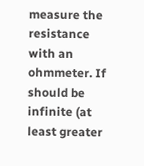measure the resistance with an ohmmeter. If should be infinite (at least greater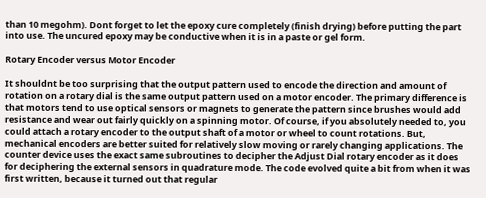than 10 megohm). Dont forget to let the epoxy cure completely (finish drying) before putting the part into use. The uncured epoxy may be conductive when it is in a paste or gel form.

Rotary Encoder versus Motor Encoder

It shouldnt be too surprising that the output pattern used to encode the direction and amount of rotation on a rotary dial is the same output pattern used on a motor encoder. The primary difference is that motors tend to use optical sensors or magnets to generate the pattern since brushes would add resistance and wear out fairly quickly on a spinning motor. Of course, if you absolutely needed to, you could attach a rotary encoder to the output shaft of a motor or wheel to count rotations. But, mechanical encoders are better suited for relatively slow moving or rarely changing applications. The counter device uses the exact same subroutines to decipher the Adjust Dial rotary encoder as it does for deciphering the external sensors in quadrature mode. The code evolved quite a bit from when it was first written, because it turned out that regular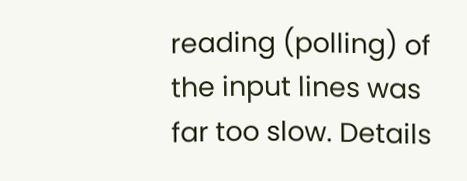reading (polling) of the input lines was far too slow. Details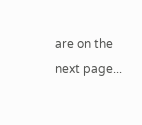are on the next page...